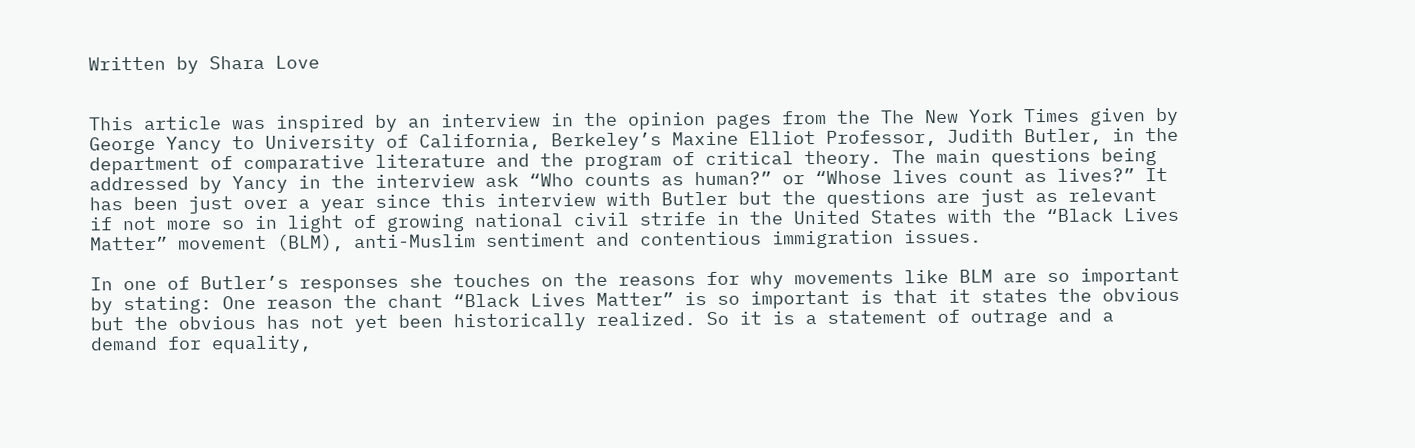Written by Shara Love


This article was inspired by an interview in the opinion pages from the The New York Times given by George Yancy to University of California, Berkeley’s Maxine Elliot Professor, Judith Butler, in the department of comparative literature and the program of critical theory. The main questions being addressed by Yancy in the interview ask “Who counts as human?” or “Whose lives count as lives?” It has been just over a year since this interview with Butler but the questions are just as relevant if not more so in light of growing national civil strife in the United States with the “Black Lives Matter” movement (BLM), anti-Muslim sentiment and contentious immigration issues.

In one of Butler’s responses she touches on the reasons for why movements like BLM are so important by stating: One reason the chant “Black Lives Matter” is so important is that it states the obvious but the obvious has not yet been historically realized. So it is a statement of outrage and a demand for equality,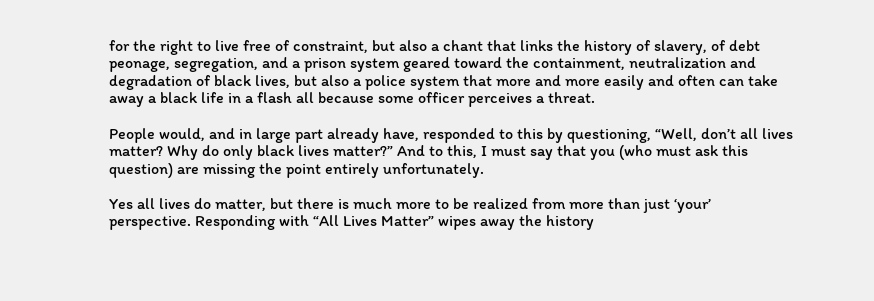for the right to live free of constraint, but also a chant that links the history of slavery, of debt peonage, segregation, and a prison system geared toward the containment, neutralization and degradation of black lives, but also a police system that more and more easily and often can take away a black life in a flash all because some officer perceives a threat.

People would, and in large part already have, responded to this by questioning, “Well, don’t all lives matter? Why do only black lives matter?” And to this, I must say that you (who must ask this question) are missing the point entirely unfortunately.

Yes all lives do matter, but there is much more to be realized from more than just ‘your’ perspective. Responding with “All Lives Matter” wipes away the history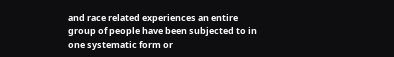and race related experiences an entire group of people have been subjected to in one systematic form or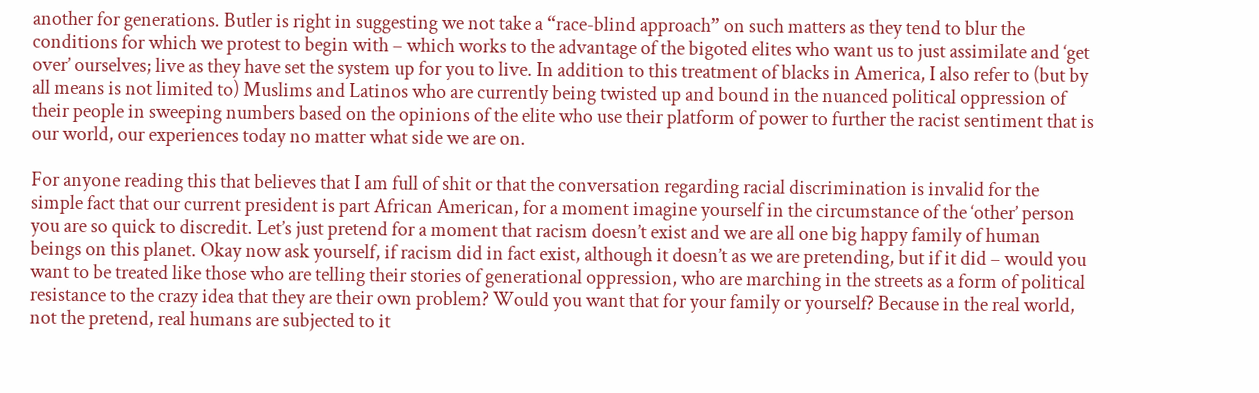another for generations. Butler is right in suggesting we not take a “race-blind approach” on such matters as they tend to blur the conditions for which we protest to begin with – which works to the advantage of the bigoted elites who want us to just assimilate and ‘get over’ ourselves; live as they have set the system up for you to live. In addition to this treatment of blacks in America, I also refer to (but by all means is not limited to) Muslims and Latinos who are currently being twisted up and bound in the nuanced political oppression of their people in sweeping numbers based on the opinions of the elite who use their platform of power to further the racist sentiment that is our world, our experiences today no matter what side we are on.

For anyone reading this that believes that I am full of shit or that the conversation regarding racial discrimination is invalid for the simple fact that our current president is part African American, for a moment imagine yourself in the circumstance of the ‘other’ person you are so quick to discredit. Let’s just pretend for a moment that racism doesn’t exist and we are all one big happy family of human beings on this planet. Okay now ask yourself, if racism did in fact exist, although it doesn’t as we are pretending, but if it did – would you want to be treated like those who are telling their stories of generational oppression, who are marching in the streets as a form of political resistance to the crazy idea that they are their own problem? Would you want that for your family or yourself? Because in the real world, not the pretend, real humans are subjected to it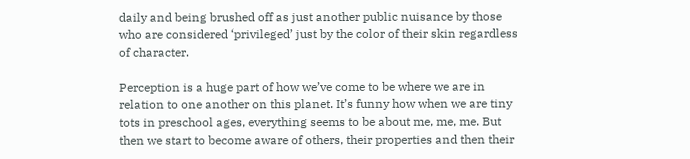daily and being brushed off as just another public nuisance by those who are considered ‘privileged’ just by the color of their skin regardless of character.

Perception is a huge part of how we’ve come to be where we are in relation to one another on this planet. It’s funny how when we are tiny tots in preschool ages, everything seems to be about me, me, me. But then we start to become aware of others, their properties and then their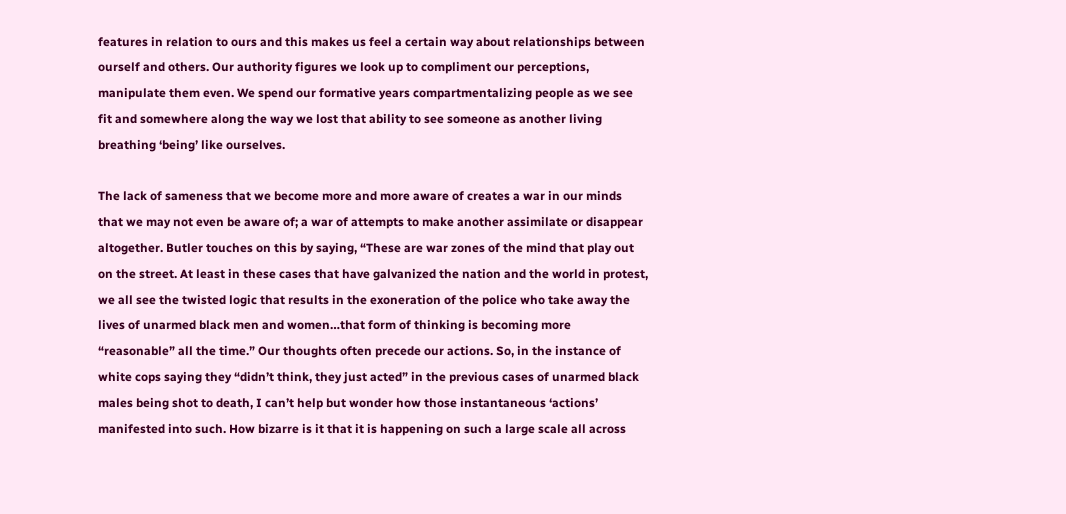features in relation to ours and this makes us feel a certain way about relationships between ourself and others. Our authority figures we look up to compliment our perceptions, manipulate them even. We spend our formative years compartmentalizing people as we see fit and somewhere along the way we lost that ability to see someone as another living breathing ‘being’ like ourselves.

The lack of sameness that we become more and more aware of creates a war in our minds that we may not even be aware of; a war of attempts to make another assimilate or disappear altogether. Butler touches on this by saying, “These are war zones of the mind that play out on the street. At least in these cases that have galvanized the nation and the world in protest, we all see the twisted logic that results in the exoneration of the police who take away the lives of unarmed black men and women…that form of thinking is becoming more “reasonable” all the time.” Our thoughts often precede our actions. So, in the instance of white cops saying they “didn’t think, they just acted” in the previous cases of unarmed black males being shot to death, I can’t help but wonder how those instantaneous ‘actions’ manifested into such. How bizarre is it that it is happening on such a large scale all across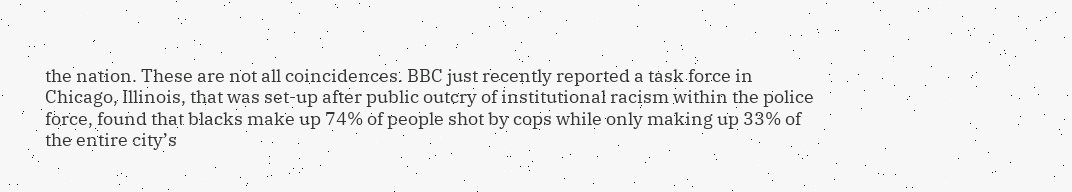the nation. These are not all coincidences. BBC just recently reported a task force in Chicago, Illinois, that was set-up after public outcry of institutional racism within the police force, found that blacks make up 74% of people shot by cops while only making up 33% of the entire city’s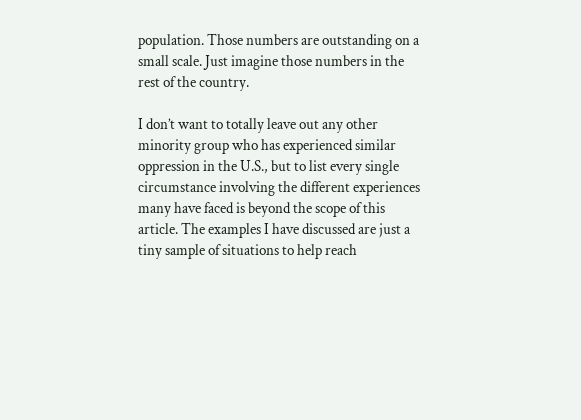population. Those numbers are outstanding on a small scale. Just imagine those numbers in the rest of the country.

I don’t want to totally leave out any other minority group who has experienced similar oppression in the U.S., but to list every single circumstance involving the different experiences many have faced is beyond the scope of this article. The examples I have discussed are just a tiny sample of situations to help reach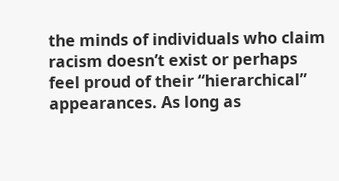the minds of individuals who claim racism doesn’t exist or perhaps feel proud of their “hierarchical” appearances. As long as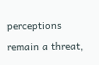perceptions remain a threat,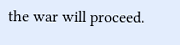the war will proceed.